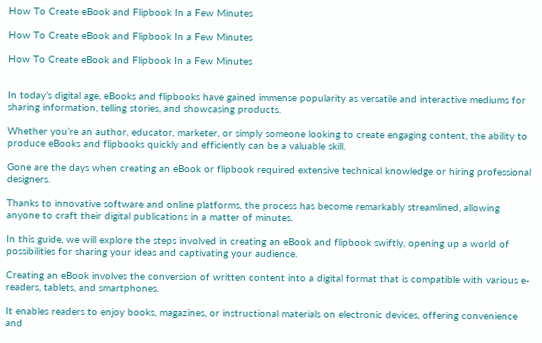How To Create eBook and Flipbook In a Few Minutes

How To Create eBook and Flipbook In a Few Minutes

How To Create eBook and Flipbook In a Few Minutes


In today’s digital age, eBooks and flipbooks have gained immense popularity as versatile and interactive mediums for sharing information, telling stories, and showcasing products.

Whether you’re an author, educator, marketer, or simply someone looking to create engaging content, the ability to produce eBooks and flipbooks quickly and efficiently can be a valuable skill.

Gone are the days when creating an eBook or flipbook required extensive technical knowledge or hiring professional designers.

Thanks to innovative software and online platforms, the process has become remarkably streamlined, allowing anyone to craft their digital publications in a matter of minutes.

In this guide, we will explore the steps involved in creating an eBook and flipbook swiftly, opening up a world of possibilities for sharing your ideas and captivating your audience.

Creating an eBook involves the conversion of written content into a digital format that is compatible with various e-readers, tablets, and smartphones.

It enables readers to enjoy books, magazines, or instructional materials on electronic devices, offering convenience and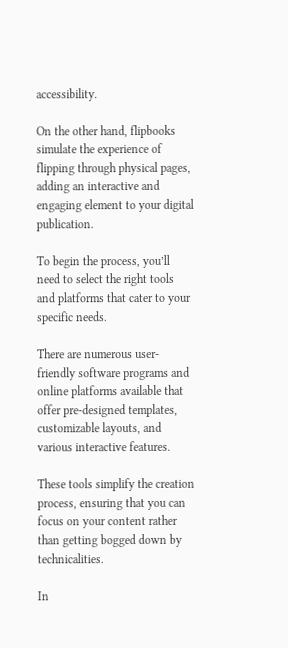accessibility.

On the other hand, flipbooks simulate the experience of flipping through physical pages, adding an interactive and engaging element to your digital publication.

To begin the process, you’ll need to select the right tools and platforms that cater to your specific needs.

There are numerous user-friendly software programs and online platforms available that offer pre-designed templates, customizable layouts, and various interactive features.

These tools simplify the creation process, ensuring that you can focus on your content rather than getting bogged down by technicalities.

In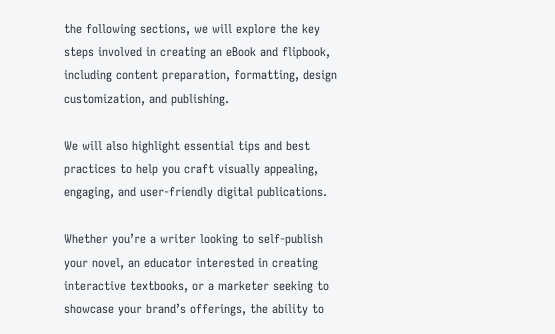the following sections, we will explore the key steps involved in creating an eBook and flipbook, including content preparation, formatting, design customization, and publishing.

We will also highlight essential tips and best practices to help you craft visually appealing, engaging, and user-friendly digital publications.

Whether you’re a writer looking to self-publish your novel, an educator interested in creating interactive textbooks, or a marketer seeking to showcase your brand’s offerings, the ability to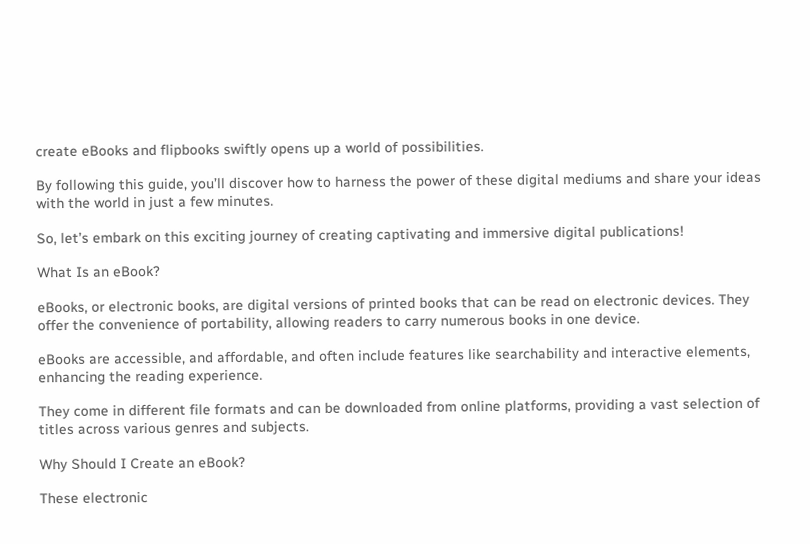create eBooks and flipbooks swiftly opens up a world of possibilities.

By following this guide, you’ll discover how to harness the power of these digital mediums and share your ideas with the world in just a few minutes.

So, let’s embark on this exciting journey of creating captivating and immersive digital publications!

What Is an eBook?

eBooks, or electronic books, are digital versions of printed books that can be read on electronic devices. They offer the convenience of portability, allowing readers to carry numerous books in one device.

eBooks are accessible, and affordable, and often include features like searchability and interactive elements, enhancing the reading experience.

They come in different file formats and can be downloaded from online platforms, providing a vast selection of titles across various genres and subjects.

Why Should I Create an eBook?

These electronic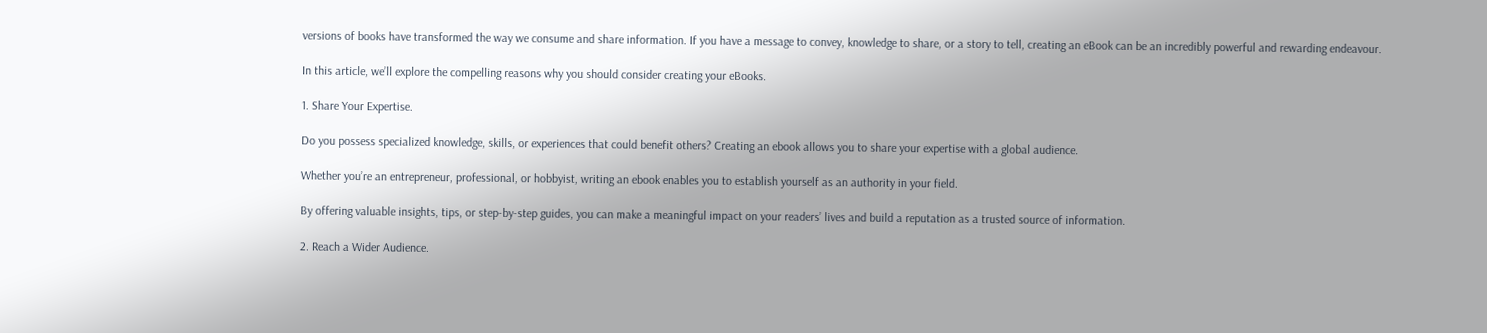versions of books have transformed the way we consume and share information. If you have a message to convey, knowledge to share, or a story to tell, creating an eBook can be an incredibly powerful and rewarding endeavour.

In this article, we’ll explore the compelling reasons why you should consider creating your eBooks.

1. Share Your Expertise.

Do you possess specialized knowledge, skills, or experiences that could benefit others? Creating an ebook allows you to share your expertise with a global audience.

Whether you’re an entrepreneur, professional, or hobbyist, writing an ebook enables you to establish yourself as an authority in your field.

By offering valuable insights, tips, or step-by-step guides, you can make a meaningful impact on your readers’ lives and build a reputation as a trusted source of information.

2. Reach a Wider Audience.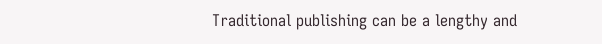Traditional publishing can be a lengthy and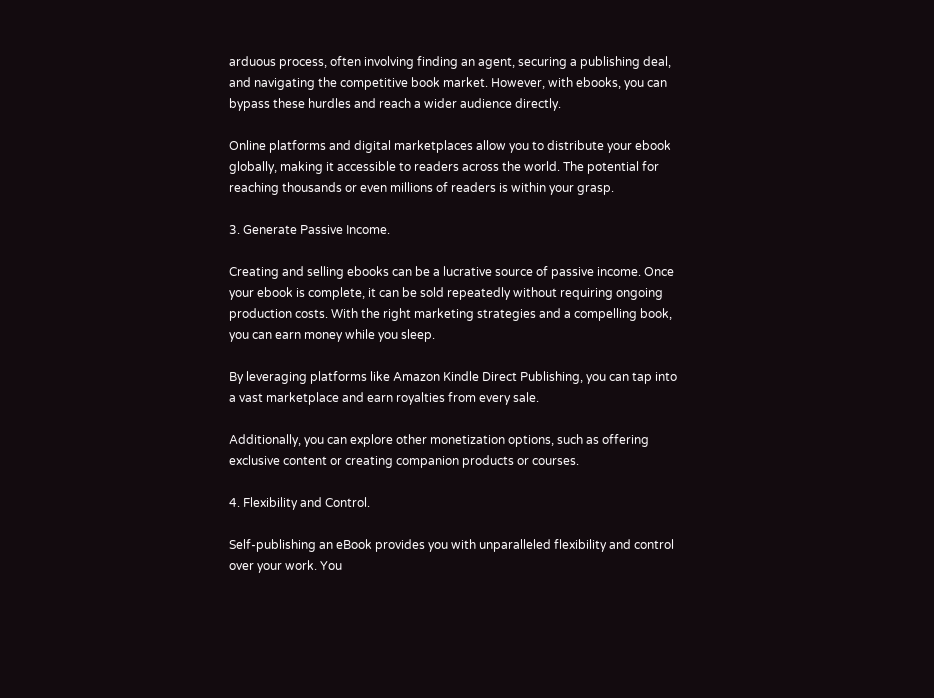arduous process, often involving finding an agent, securing a publishing deal, and navigating the competitive book market. However, with ebooks, you can bypass these hurdles and reach a wider audience directly.

Online platforms and digital marketplaces allow you to distribute your ebook globally, making it accessible to readers across the world. The potential for reaching thousands or even millions of readers is within your grasp.

3. Generate Passive Income.

Creating and selling ebooks can be a lucrative source of passive income. Once your ebook is complete, it can be sold repeatedly without requiring ongoing production costs. With the right marketing strategies and a compelling book, you can earn money while you sleep.

By leveraging platforms like Amazon Kindle Direct Publishing, you can tap into a vast marketplace and earn royalties from every sale.

Additionally, you can explore other monetization options, such as offering exclusive content or creating companion products or courses.

4. Flexibility and Control.

Self-publishing an eBook provides you with unparalleled flexibility and control over your work. You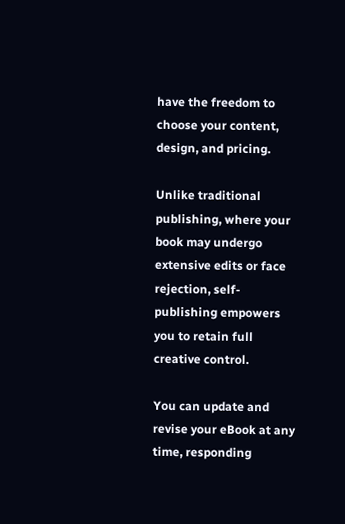have the freedom to choose your content, design, and pricing.

Unlike traditional publishing, where your book may undergo extensive edits or face rejection, self-publishing empowers you to retain full creative control.

You can update and revise your eBook at any time, responding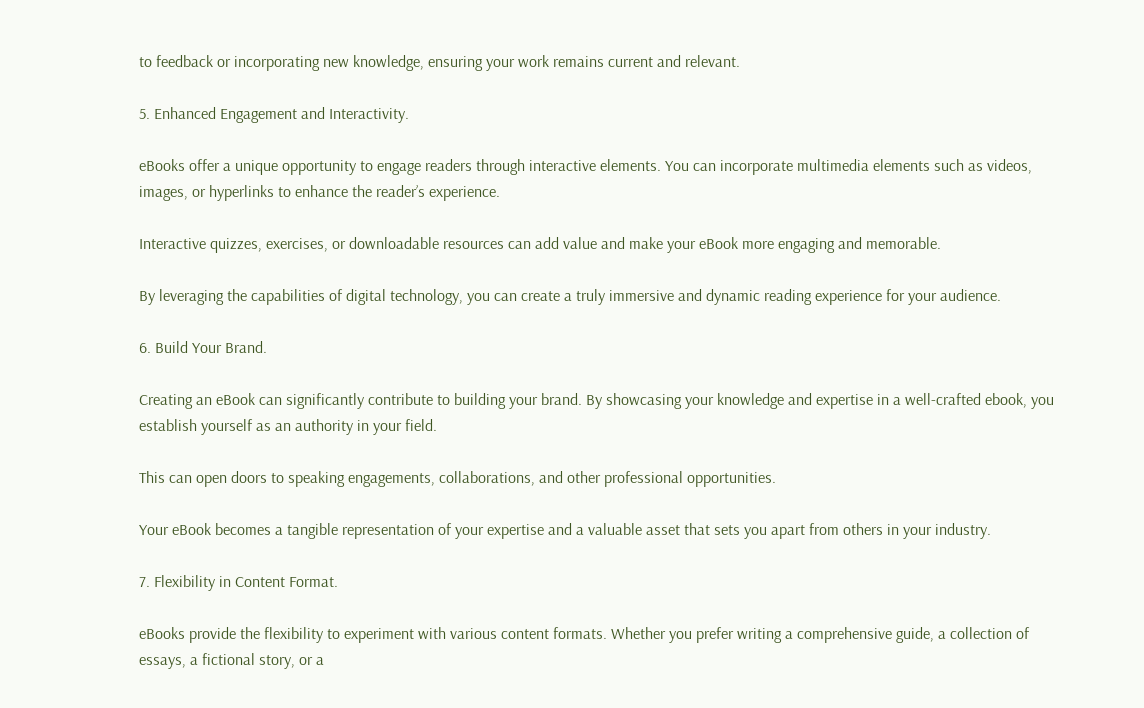to feedback or incorporating new knowledge, ensuring your work remains current and relevant.

5. Enhanced Engagement and Interactivity.

eBooks offer a unique opportunity to engage readers through interactive elements. You can incorporate multimedia elements such as videos, images, or hyperlinks to enhance the reader’s experience.

Interactive quizzes, exercises, or downloadable resources can add value and make your eBook more engaging and memorable.

By leveraging the capabilities of digital technology, you can create a truly immersive and dynamic reading experience for your audience.

6. Build Your Brand.

Creating an eBook can significantly contribute to building your brand. By showcasing your knowledge and expertise in a well-crafted ebook, you establish yourself as an authority in your field.

This can open doors to speaking engagements, collaborations, and other professional opportunities.

Your eBook becomes a tangible representation of your expertise and a valuable asset that sets you apart from others in your industry.

7. Flexibility in Content Format.

eBooks provide the flexibility to experiment with various content formats. Whether you prefer writing a comprehensive guide, a collection of essays, a fictional story, or a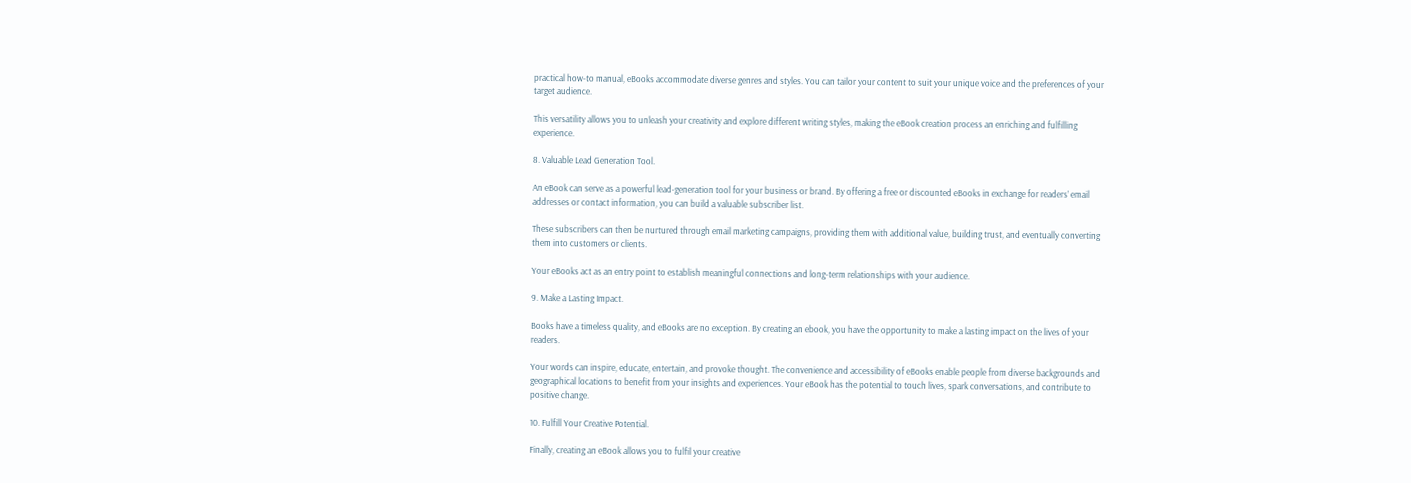practical how-to manual, eBooks accommodate diverse genres and styles. You can tailor your content to suit your unique voice and the preferences of your target audience.

This versatility allows you to unleash your creativity and explore different writing styles, making the eBook creation process an enriching and fulfilling experience.

8. Valuable Lead Generation Tool.

An eBook can serve as a powerful lead-generation tool for your business or brand. By offering a free or discounted eBooks in exchange for readers’ email addresses or contact information, you can build a valuable subscriber list.

These subscribers can then be nurtured through email marketing campaigns, providing them with additional value, building trust, and eventually converting them into customers or clients.

Your eBooks act as an entry point to establish meaningful connections and long-term relationships with your audience.

9. Make a Lasting Impact.

Books have a timeless quality, and eBooks are no exception. By creating an ebook, you have the opportunity to make a lasting impact on the lives of your readers.

Your words can inspire, educate, entertain, and provoke thought. The convenience and accessibility of eBooks enable people from diverse backgrounds and geographical locations to benefit from your insights and experiences. Your eBook has the potential to touch lives, spark conversations, and contribute to positive change.

10. Fulfill Your Creative Potential.

Finally, creating an eBook allows you to fulfil your creative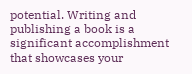potential. Writing and publishing a book is a significant accomplishment that showcases your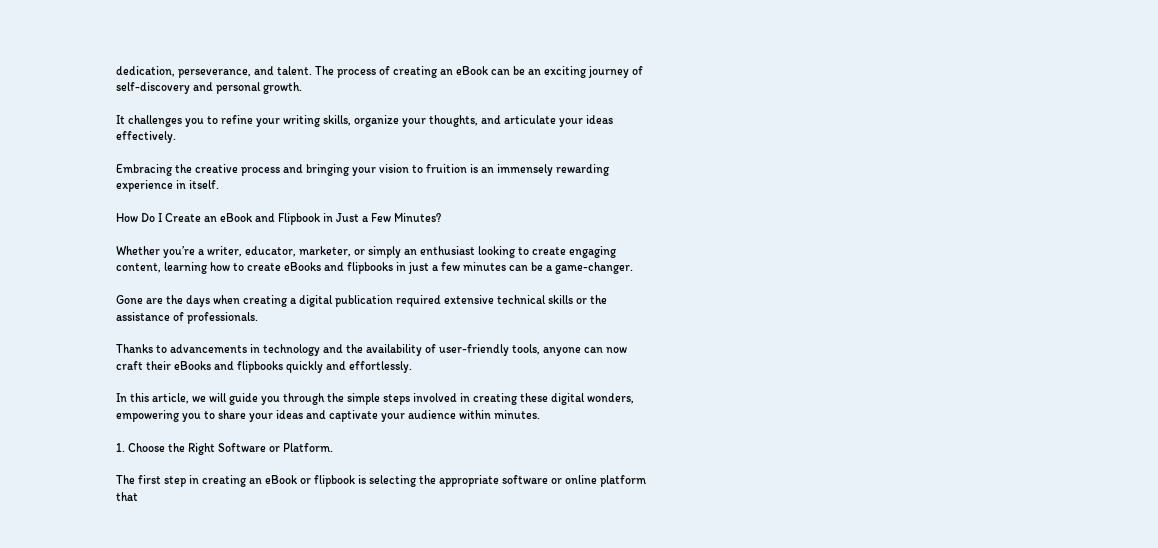dedication, perseverance, and talent. The process of creating an eBook can be an exciting journey of self-discovery and personal growth.

It challenges you to refine your writing skills, organize your thoughts, and articulate your ideas effectively.

Embracing the creative process and bringing your vision to fruition is an immensely rewarding experience in itself.

How Do I Create an eBook and Flipbook in Just a Few Minutes?

Whether you’re a writer, educator, marketer, or simply an enthusiast looking to create engaging content, learning how to create eBooks and flipbooks in just a few minutes can be a game-changer.

Gone are the days when creating a digital publication required extensive technical skills or the assistance of professionals.

Thanks to advancements in technology and the availability of user-friendly tools, anyone can now craft their eBooks and flipbooks quickly and effortlessly.

In this article, we will guide you through the simple steps involved in creating these digital wonders, empowering you to share your ideas and captivate your audience within minutes.

1. Choose the Right Software or Platform.

The first step in creating an eBook or flipbook is selecting the appropriate software or online platform that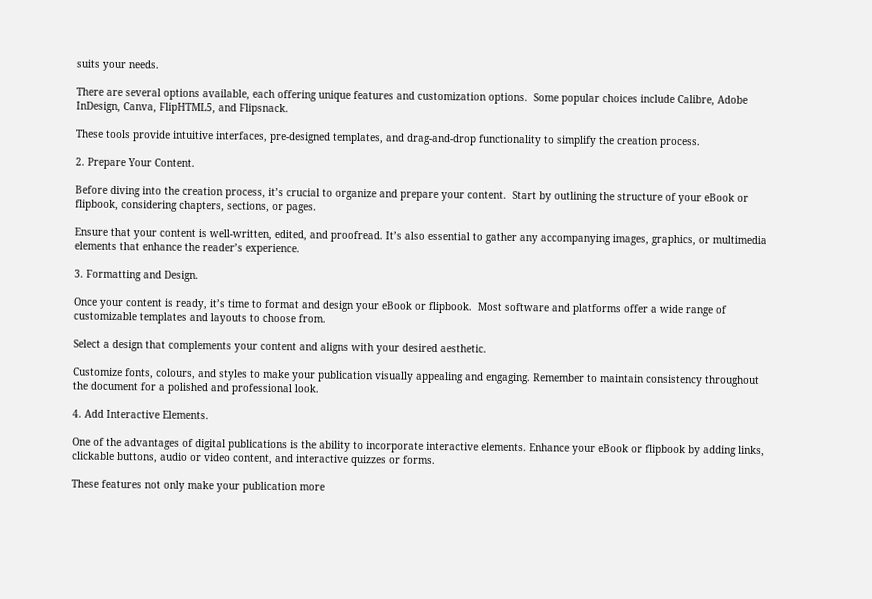suits your needs.

There are several options available, each offering unique features and customization options.  Some popular choices include Calibre, Adobe InDesign, Canva, FlipHTML5, and Flipsnack.

These tools provide intuitive interfaces, pre-designed templates, and drag-and-drop functionality to simplify the creation process.

2. Prepare Your Content.

Before diving into the creation process, it’s crucial to organize and prepare your content.  Start by outlining the structure of your eBook or flipbook, considering chapters, sections, or pages.

Ensure that your content is well-written, edited, and proofread. It’s also essential to gather any accompanying images, graphics, or multimedia elements that enhance the reader’s experience.

3. Formatting and Design.

Once your content is ready, it’s time to format and design your eBook or flipbook.  Most software and platforms offer a wide range of customizable templates and layouts to choose from.

Select a design that complements your content and aligns with your desired aesthetic.

Customize fonts, colours, and styles to make your publication visually appealing and engaging. Remember to maintain consistency throughout the document for a polished and professional look.

4. Add Interactive Elements.

One of the advantages of digital publications is the ability to incorporate interactive elements. Enhance your eBook or flipbook by adding links, clickable buttons, audio or video content, and interactive quizzes or forms.

These features not only make your publication more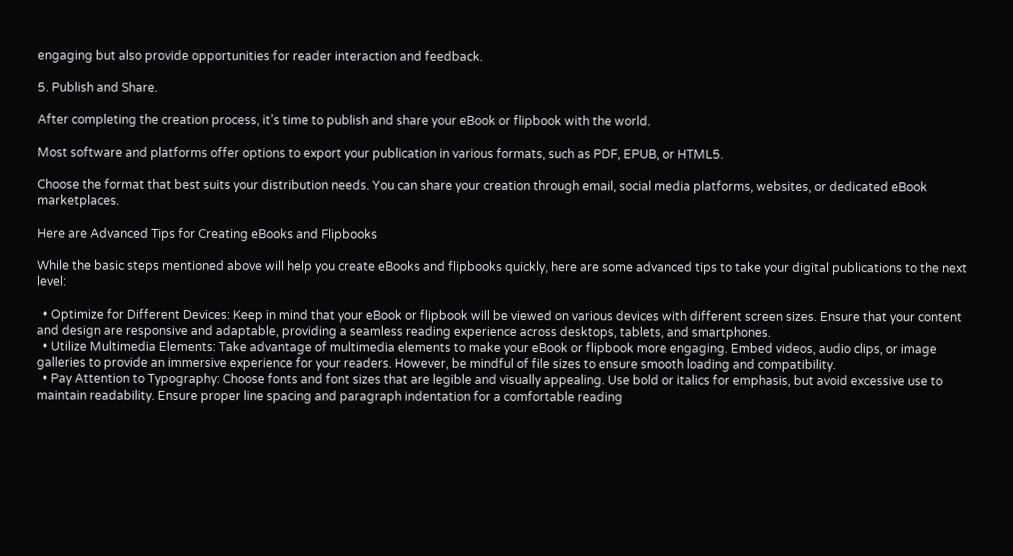engaging but also provide opportunities for reader interaction and feedback.

5. Publish and Share.

After completing the creation process, it’s time to publish and share your eBook or flipbook with the world.

Most software and platforms offer options to export your publication in various formats, such as PDF, EPUB, or HTML5.

Choose the format that best suits your distribution needs. You can share your creation through email, social media platforms, websites, or dedicated eBook marketplaces.

Here are Advanced Tips for Creating eBooks and Flipbooks

While the basic steps mentioned above will help you create eBooks and flipbooks quickly, here are some advanced tips to take your digital publications to the next level:

  • Optimize for Different Devices: Keep in mind that your eBook or flipbook will be viewed on various devices with different screen sizes. Ensure that your content and design are responsive and adaptable, providing a seamless reading experience across desktops, tablets, and smartphones.
  • Utilize Multimedia Elements: Take advantage of multimedia elements to make your eBook or flipbook more engaging. Embed videos, audio clips, or image galleries to provide an immersive experience for your readers. However, be mindful of file sizes to ensure smooth loading and compatibility.
  • Pay Attention to Typography: Choose fonts and font sizes that are legible and visually appealing. Use bold or italics for emphasis, but avoid excessive use to maintain readability. Ensure proper line spacing and paragraph indentation for a comfortable reading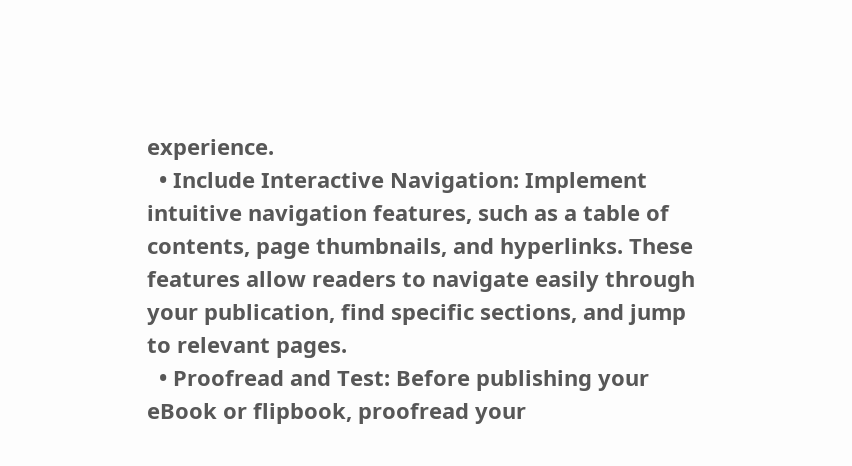experience.
  • Include Interactive Navigation: Implement intuitive navigation features, such as a table of contents, page thumbnails, and hyperlinks. These features allow readers to navigate easily through your publication, find specific sections, and jump to relevant pages.
  • Proofread and Test: Before publishing your eBook or flipbook, proofread your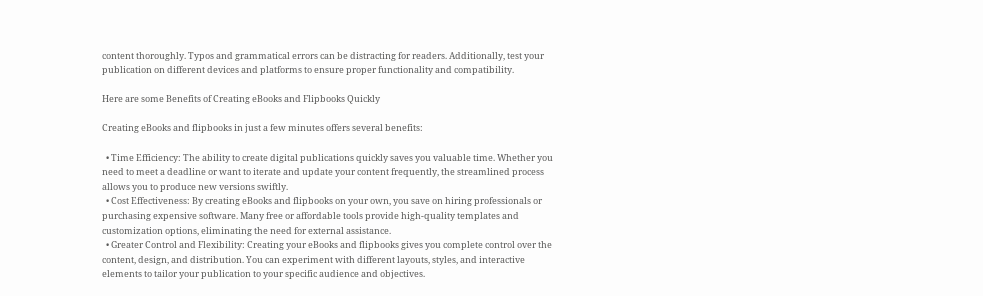content thoroughly. Typos and grammatical errors can be distracting for readers. Additionally, test your publication on different devices and platforms to ensure proper functionality and compatibility.

Here are some Benefits of Creating eBooks and Flipbooks Quickly

Creating eBooks and flipbooks in just a few minutes offers several benefits:

  • Time Efficiency: The ability to create digital publications quickly saves you valuable time. Whether you need to meet a deadline or want to iterate and update your content frequently, the streamlined process allows you to produce new versions swiftly.
  • Cost Effectiveness: By creating eBooks and flipbooks on your own, you save on hiring professionals or purchasing expensive software. Many free or affordable tools provide high-quality templates and customization options, eliminating the need for external assistance.
  • Greater Control and Flexibility: Creating your eBooks and flipbooks gives you complete control over the content, design, and distribution. You can experiment with different layouts, styles, and interactive elements to tailor your publication to your specific audience and objectives.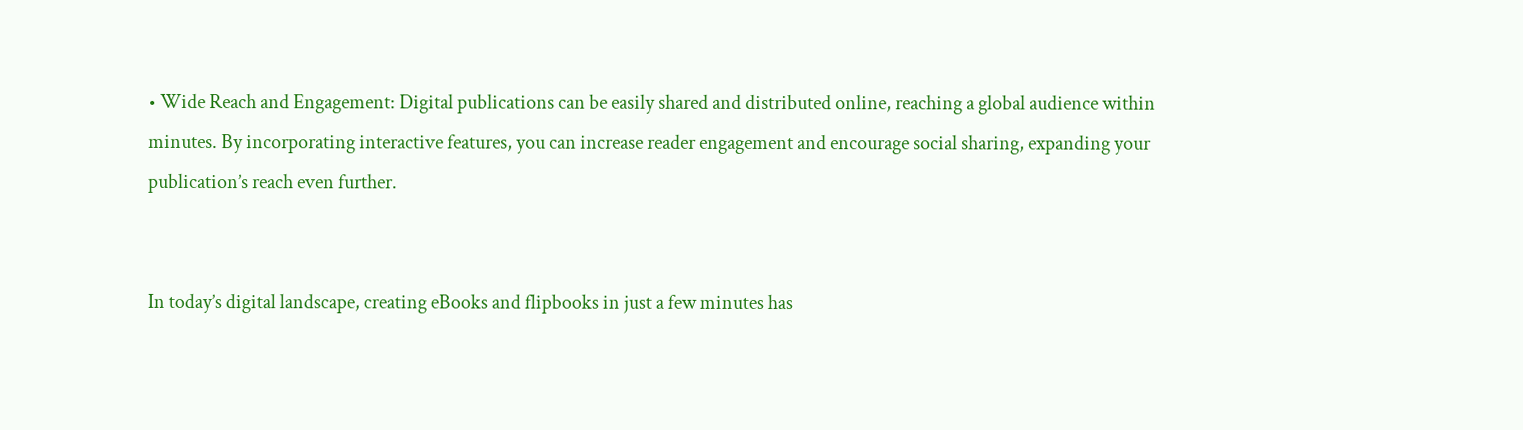• Wide Reach and Engagement: Digital publications can be easily shared and distributed online, reaching a global audience within minutes. By incorporating interactive features, you can increase reader engagement and encourage social sharing, expanding your publication’s reach even further.


In today’s digital landscape, creating eBooks and flipbooks in just a few minutes has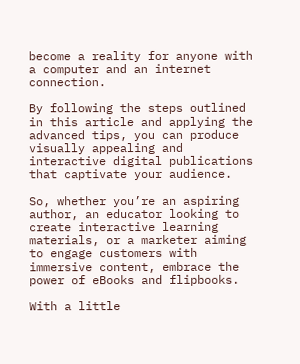become a reality for anyone with a computer and an internet connection.

By following the steps outlined in this article and applying the advanced tips, you can produce visually appealing and interactive digital publications that captivate your audience.

So, whether you’re an aspiring author, an educator looking to create interactive learning materials, or a marketer aiming to engage customers with immersive content, embrace the power of eBooks and flipbooks.

With a little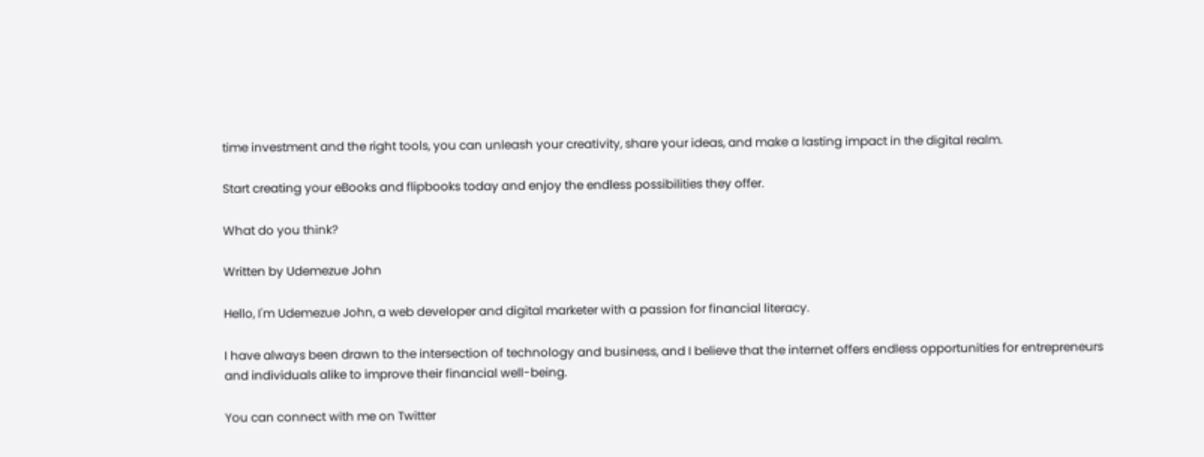time investment and the right tools, you can unleash your creativity, share your ideas, and make a lasting impact in the digital realm.

Start creating your eBooks and flipbooks today and enjoy the endless possibilities they offer.

What do you think?

Written by Udemezue John

Hello, I'm Udemezue John, a web developer and digital marketer with a passion for financial literacy.

I have always been drawn to the intersection of technology and business, and I believe that the internet offers endless opportunities for entrepreneurs and individuals alike to improve their financial well-being.

You can connect with me on Twitter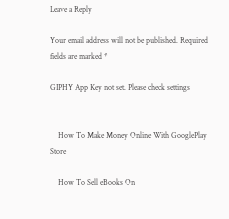Leave a Reply

Your email address will not be published. Required fields are marked *

GIPHY App Key not set. Please check settings


    How To Make Money Online With GooglePlay Store

    How To Sell eBooks On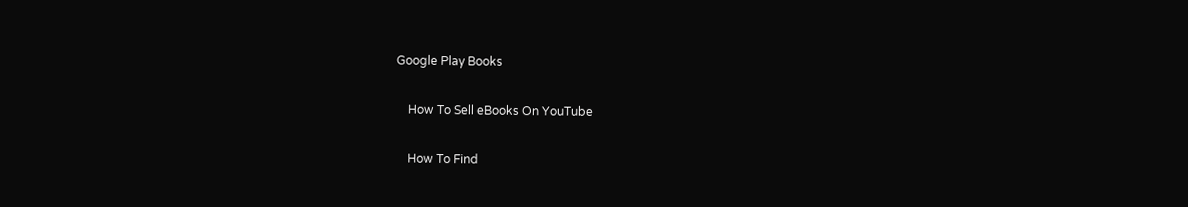Google Play Books

    How To Sell eBooks On YouTube

    How To Find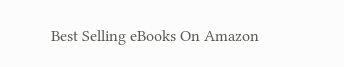Best Selling eBooks On Amazon